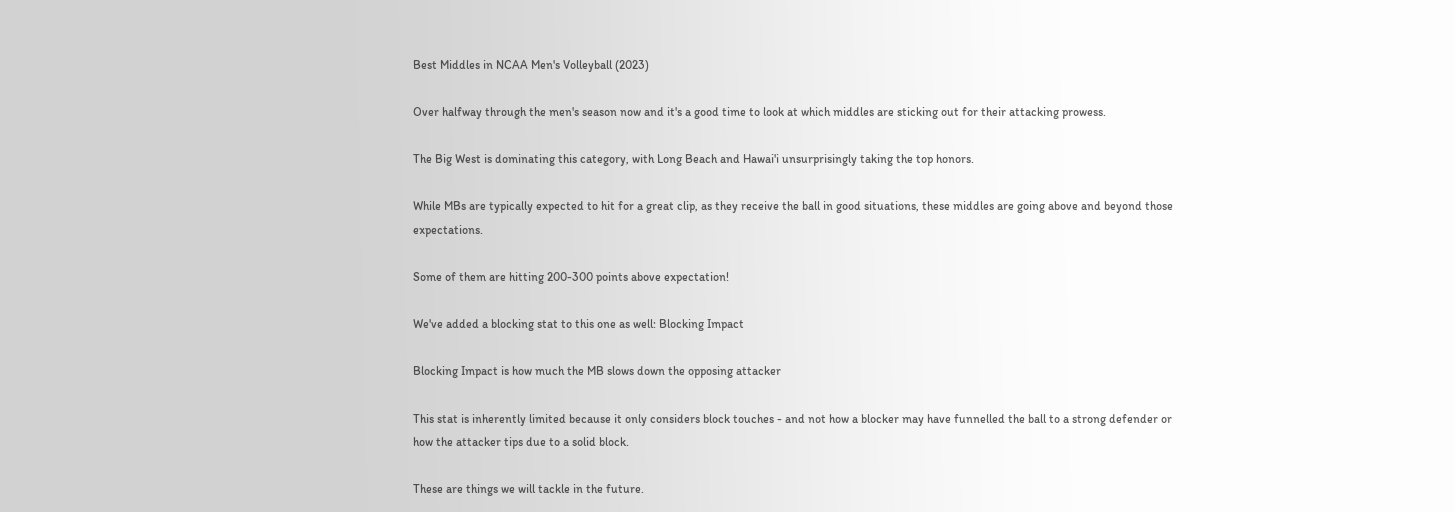Best Middles in NCAA Men's Volleyball (2023)

Over halfway through the men's season now and it's a good time to look at which middles are sticking out for their attacking prowess.

The Big West is dominating this category, with Long Beach and Hawai'i unsurprisingly taking the top honors.

While MBs are typically expected to hit for a great clip, as they receive the ball in good situations, these middles are going above and beyond those expectations.

Some of them are hitting 200-300 points above expectation!

We've added a blocking stat to this one as well: Blocking Impact

Blocking Impact is how much the MB slows down the opposing attacker

This stat is inherently limited because it only considers block touches - and not how a blocker may have funnelled the ball to a strong defender or how the attacker tips due to a solid block.

These are things we will tackle in the future.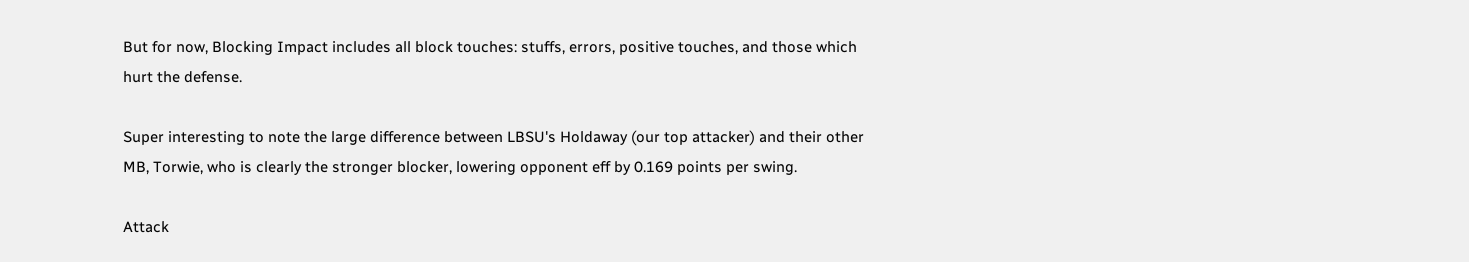But for now, Blocking Impact includes all block touches: stuffs, errors, positive touches, and those which hurt the defense.

Super interesting to note the large difference between LBSU's Holdaway (our top attacker) and their other MB, Torwie, who is clearly the stronger blocker, lowering opponent eff by 0.169 points per swing.

Attack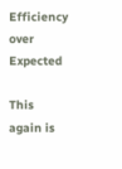Efficiency over Expected

This again is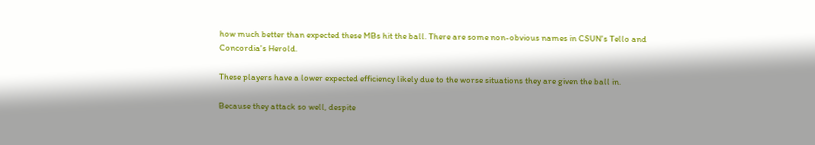how much better than expected these MBs hit the ball. There are some non-obvious names in CSUN's Tello and Concordia's Herold.

These players have a lower expected efficiency likely due to the worse situations they are given the ball in.

Because they attack so well, despite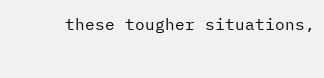these tougher situations,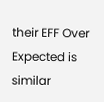their EFF Over Expected is similar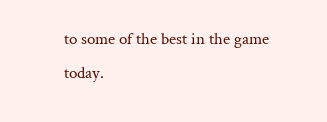to some of the best in the game today.